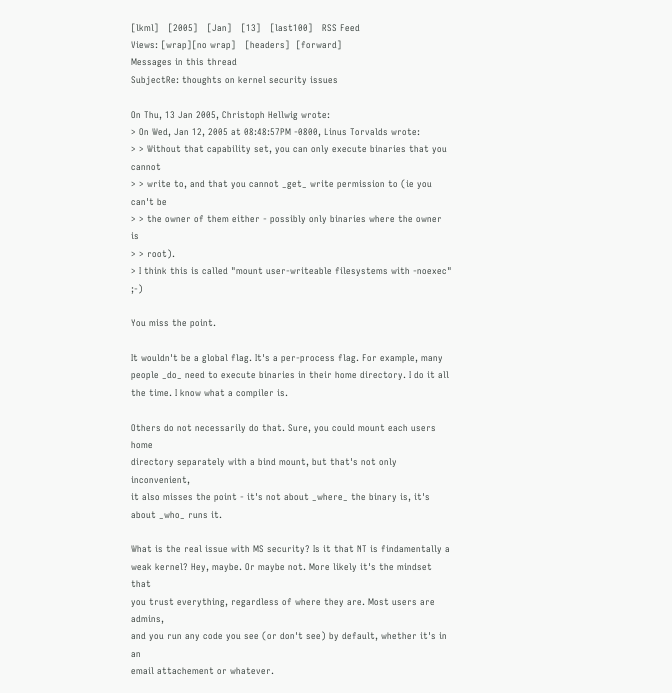[lkml]   [2005]   [Jan]   [13]   [last100]   RSS Feed
Views: [wrap][no wrap]   [headers]  [forward]
Messages in this thread
SubjectRe: thoughts on kernel security issues

On Thu, 13 Jan 2005, Christoph Hellwig wrote:
> On Wed, Jan 12, 2005 at 08:48:57PM -0800, Linus Torvalds wrote:
> > Without that capability set, you can only execute binaries that you cannot
> > write to, and that you cannot _get_ write permission to (ie you can't be
> > the owner of them either - possibly only binaries where the owner is
> > root).
> I think this is called "mount user-writeable filesystems with -noexec" ;-)

You miss the point.

It wouldn't be a global flag. It's a per-process flag. For example, many
people _do_ need to execute binaries in their home directory. I do it all
the time. I know what a compiler is.

Others do not necessarily do that. Sure, you could mount each users home
directory separately with a bind mount, but that's not only inconvenient,
it also misses the point - it's not about _where_ the binary is, it's
about _who_ runs it.

What is the real issue with MS security? Is it that NT is findamentally a
weak kernel? Hey, maybe. Or maybe not. More likely it's the mindset that
you trust everything, regardless of where they are. Most users are admins,
and you run any code you see (or don't see) by default, whether it's in an
email attachement or whatever.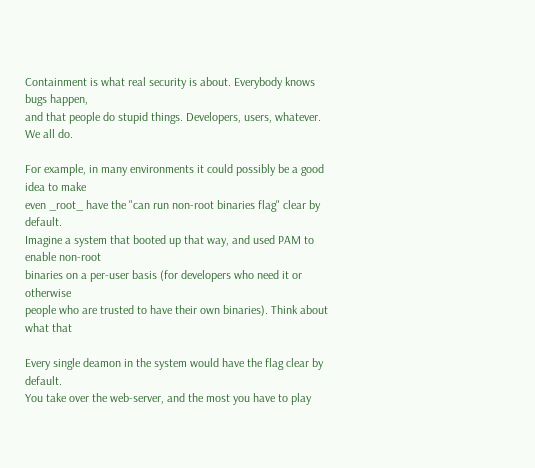Containment is what real security is about. Everybody knows bugs happen,
and that people do stupid things. Developers, users, whatever. We all do.

For example, in many environments it could possibly be a good idea to make
even _root_ have the "can run non-root binaries flag" clear by default.
Imagine a system that booted up that way, and used PAM to enable non-root
binaries on a per-user basis (for developers who need it or otherwise
people who are trusted to have their own binaries). Think about what that

Every single deamon in the system would have the flag clear by default.
You take over the web-server, and the most you have to play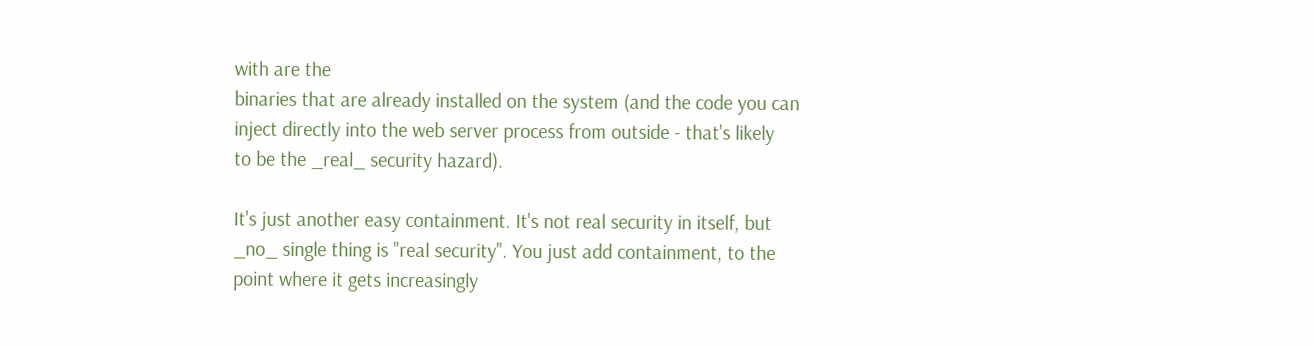with are the
binaries that are already installed on the system (and the code you can
inject directly into the web server process from outside - that's likely
to be the _real_ security hazard).

It's just another easy containment. It's not real security in itself, but
_no_ single thing is "real security". You just add containment, to the
point where it gets increasingly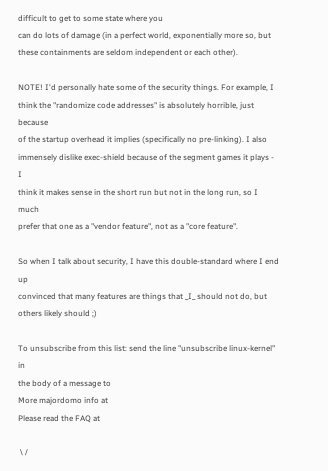difficult to get to some state where you
can do lots of damage (in a perfect world, exponentially more so, but
these containments are seldom independent or each other).

NOTE! I'd personally hate some of the security things. For example, I
think the "randomize code addresses" is absolutely horrible, just because
of the startup overhead it implies (specifically no pre-linking). I also
immensely dislike exec-shield because of the segment games it plays - I
think it makes sense in the short run but not in the long run, so I much
prefer that one as a "vendor feature", not as a "core feature".

So when I talk about security, I have this double-standard where I end up
convinced that many features are things that _I_ should not do, but
others likely should ;)

To unsubscribe from this list: send the line "unsubscribe linux-kernel" in
the body of a message to
More majordomo info at
Please read the FAQ at

 \ /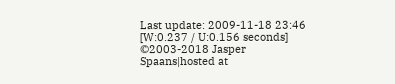Last update: 2009-11-18 23:46    [W:0.237 / U:0.156 seconds]
©2003-2018 Jasper Spaans|hosted at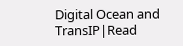Digital Ocean and TransIP|Read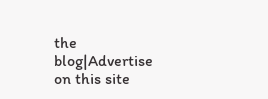the blog|Advertise on this site